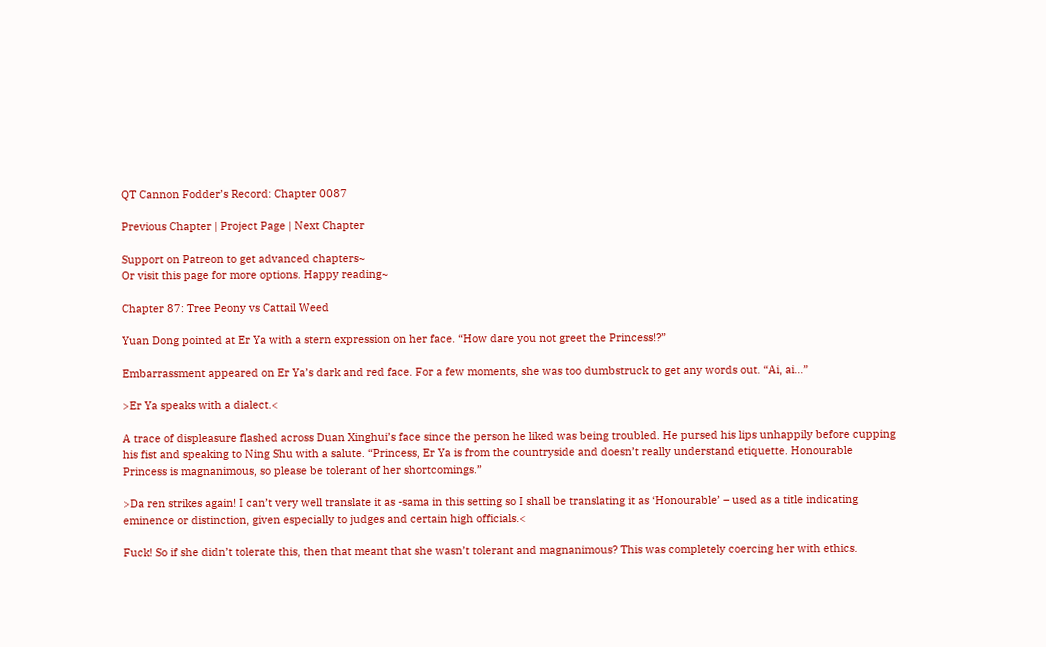QT Cannon Fodder’s Record: Chapter 0087

Previous Chapter | Project Page | Next Chapter

Support on Patreon to get advanced chapters~
Or visit this page for more options. Happy reading~

Chapter 87: Tree Peony vs Cattail Weed

Yuan Dong pointed at Er Ya with a stern expression on her face. “How dare you not greet the Princess!?”

Embarrassment appeared on Er Ya’s dark and red face. For a few moments, she was too dumbstruck to get any words out. “Ai, ai…”

>Er Ya speaks with a dialect.<

A trace of displeasure flashed across Duan Xinghui’s face since the person he liked was being troubled. He pursed his lips unhappily before cupping his fist and speaking to Ning Shu with a salute. “Princess, Er Ya is from the countryside and doesn’t really understand etiquette. Honourable Princess is magnanimous, so please be tolerant of her shortcomings.”

>Da ren strikes again! I can’t very well translate it as -sama in this setting so I shall be translating it as ‘Honourable’ – used as a title indicating eminence or distinction, given especially to judges and certain high officials.<

Fuck! So if she didn’t tolerate this, then that meant that she wasn’t tolerant and magnanimous? This was completely coercing her with ethics.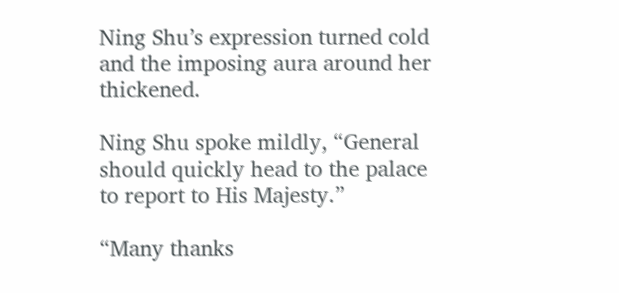Ning Shu’s expression turned cold and the imposing aura around her thickened.

Ning Shu spoke mildly, “General should quickly head to the palace to report to His Majesty.”

“Many thanks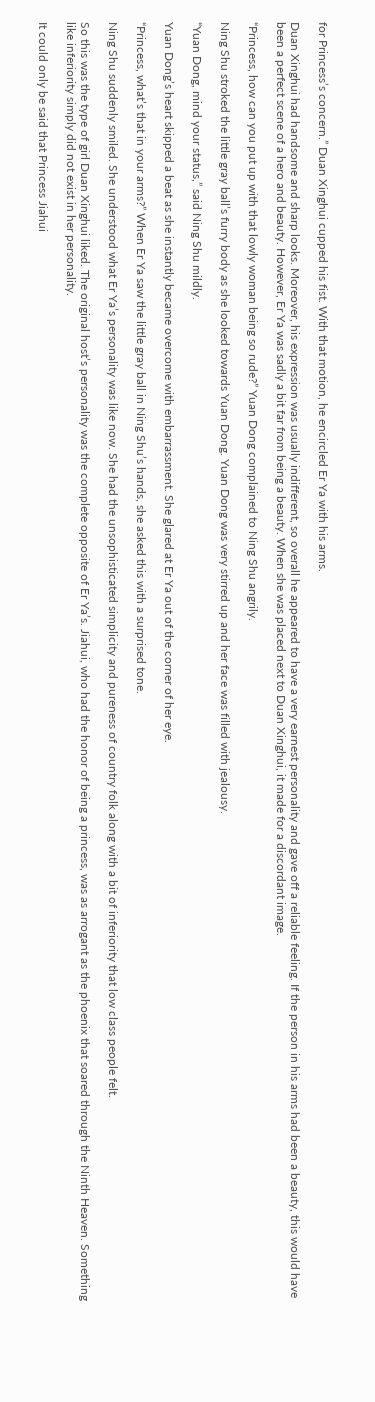for Princess’s concern.” Duan Xinghui cupped his fist. With that motion, he encircled Er Ya with his arms.

Duan Xinghui had handsome and sharp looks. Moreover, his expression was usually indifferent, so overall he appeared to have a very earnest personality and gave off a reliable feeling. If the person in his arms had been a beauty, this would have been a perfect scene of a hero and beauty. However, Er Ya was sadly a bit far from being a beauty. When she was placed next to Duan Xinghui, it made for a discordant image.

“Princess, how can you put up with that lowly woman being so rude?” Yuan Dong complained to Ning Shu angrily.

Ning Shu stroked the little gray ball’s furry body as she looked towards Yuan Dong. Yuan Dong was very stirred up and her face was filled with jealousy.

“Yuan Dong, mind your status,” said Ning Shu mildly.

Yuan Dong’s heart skipped a beat as she instantly became overcome with embarrassment. She glared at Er Ya out of the corner of her eye.

“Princess, what’s that in your arms?” When Er Ya saw the little gray ball in Ning Shu’s hands, she asked this with a surprised tone.

Ning Shu suddenly smiled. She understood what Er Ya’s personality was like now. She had the unsophisticated simplicity and pureness of country folk along with a bit of inferiority that low class people felt.

So this was the type of girl Duan Xinghui liked. The original host’s personality was the complete opposite of Er Ya’s. Jiahui, who had the honor of being a princess, was as arrogant as the phoenix that soared through the Ninth Heaven. Something like inferiority simply did not exist in her personality.

It could only be said that Princess Jiahui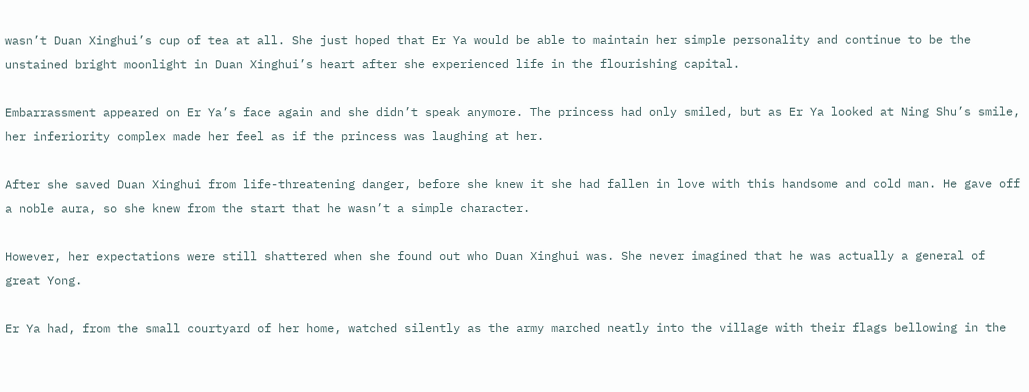wasn’t Duan Xinghui’s cup of tea at all. She just hoped that Er Ya would be able to maintain her simple personality and continue to be the unstained bright moonlight in Duan Xinghui’s heart after she experienced life in the flourishing capital.

Embarrassment appeared on Er Ya’s face again and she didn’t speak anymore. The princess had only smiled, but as Er Ya looked at Ning Shu’s smile, her inferiority complex made her feel as if the princess was laughing at her.

After she saved Duan Xinghui from life-threatening danger, before she knew it she had fallen in love with this handsome and cold man. He gave off a noble aura, so she knew from the start that he wasn’t a simple character.

However, her expectations were still shattered when she found out who Duan Xinghui was. She never imagined that he was actually a general of great Yong.

Er Ya had, from the small courtyard of her home, watched silently as the army marched neatly into the village with their flags bellowing in the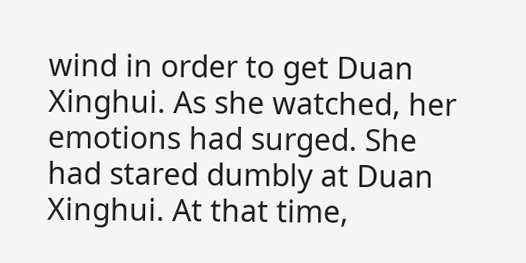wind in order to get Duan Xinghui. As she watched, her emotions had surged. She had stared dumbly at Duan Xinghui. At that time,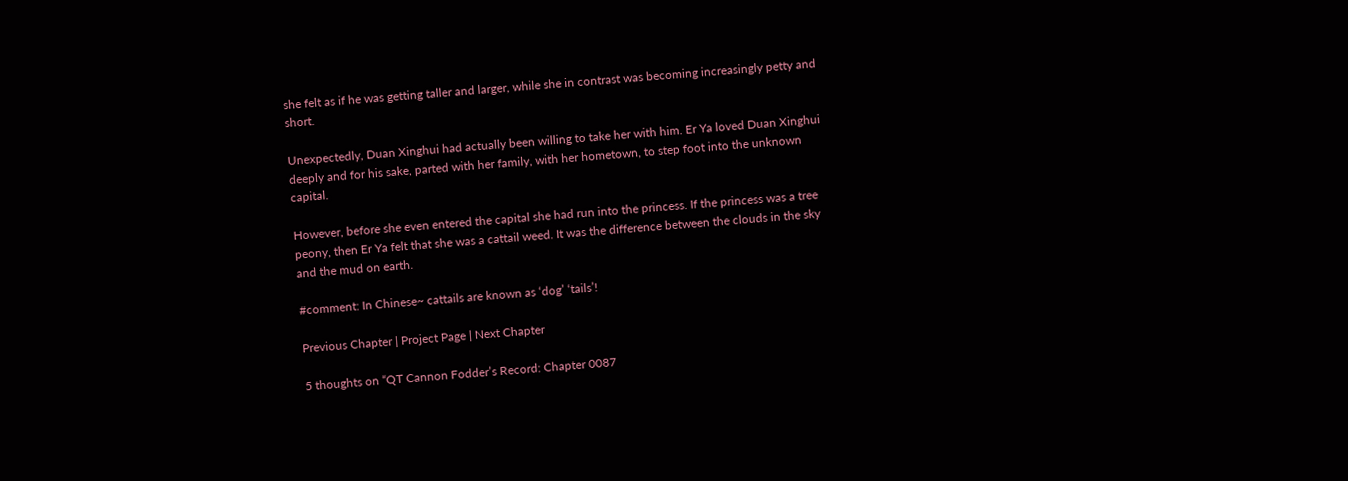she felt as if he was getting taller and larger, while she in contrast was becoming increasingly petty and short.

Unexpectedly, Duan Xinghui had actually been willing to take her with him. Er Ya loved Duan Xinghui deeply and for his sake, parted with her family, with her hometown, to step foot into the unknown capital.

However, before she even entered the capital she had run into the princess. If the princess was a tree peony, then Er Ya felt that she was a cattail weed. It was the difference between the clouds in the sky and the mud on earth.

#comment: In Chinese~ cattails are known as ‘dog’ ‘tails’!

Previous Chapter | Project Page | Next Chapter

5 thoughts on “QT Cannon Fodder’s Record: Chapter 0087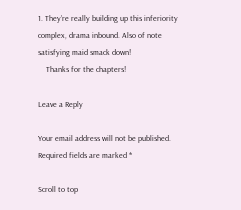1. They’re really building up this inferiority complex, drama inbound. Also of note satisfying maid smack down!
    Thanks for the chapters!

Leave a Reply

Your email address will not be published. Required fields are marked *

Scroll to top